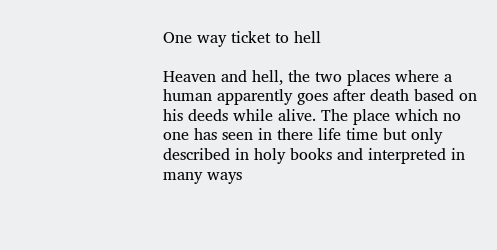One way ticket to hell

Heaven and hell, the two places where a human apparently goes after death based on his deeds while alive. The place which no one has seen in there life time but only described in holy books and interpreted in many ways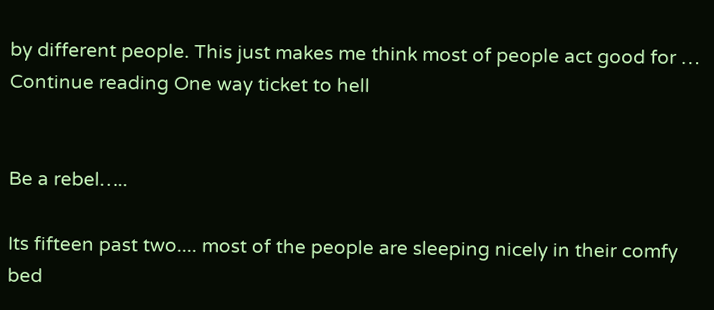by different people. This just makes me think most of people act good for … Continue reading One way ticket to hell


Be a rebel…..

Its fifteen past two.... most of the people are sleeping nicely in their comfy bed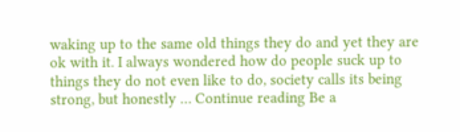waking up to the same old things they do and yet they are ok with it. I always wondered how do people suck up to things they do not even like to do, society calls its being strong, but honestly … Continue reading Be a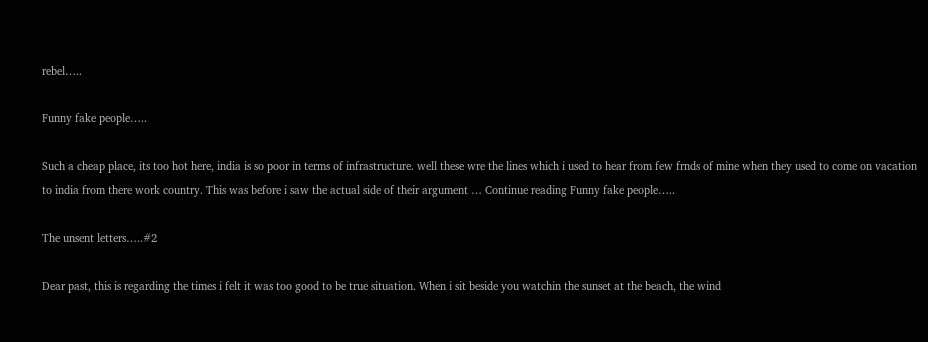rebel…..

Funny fake people…..

Such a cheap place, its too hot here, india is so poor in terms of infrastructure. well these wre the lines which i used to hear from few frnds of mine when they used to come on vacation to india from there work country. This was before i saw the actual side of their argument … Continue reading Funny fake people…..

The unsent letters…..#2

Dear past, this is regarding the times i felt it was too good to be true situation. When i sit beside you watchin the sunset at the beach, the wind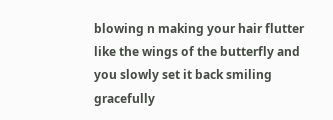blowing n making your hair flutter like the wings of the butterfly and you slowly set it back smiling gracefully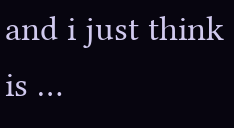and i just think is …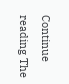Continue reading The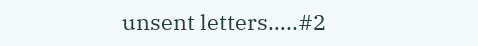unsent letters…..#2